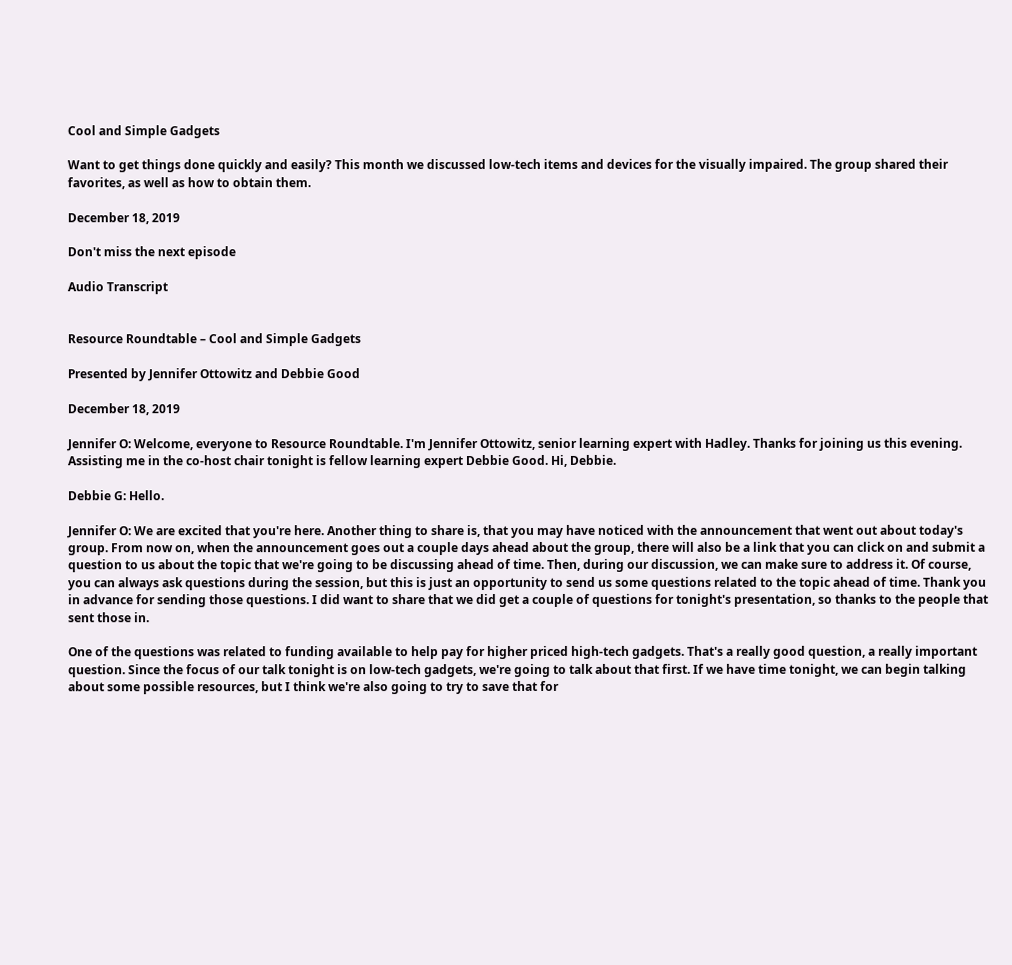Cool and Simple Gadgets

Want to get things done quickly and easily? This month we discussed low-tech items and devices for the visually impaired. The group shared their favorites, as well as how to obtain them.

December 18, 2019

Don't miss the next episode

Audio Transcript


Resource Roundtable – Cool and Simple Gadgets

Presented by Jennifer Ottowitz and Debbie Good

December 18, 2019

Jennifer O: Welcome, everyone to Resource Roundtable. I'm Jennifer Ottowitz, senior learning expert with Hadley. Thanks for joining us this evening. Assisting me in the co-host chair tonight is fellow learning expert Debbie Good. Hi, Debbie.

Debbie G: Hello.

Jennifer O: We are excited that you're here. Another thing to share is, that you may have noticed with the announcement that went out about today's group. From now on, when the announcement goes out a couple days ahead about the group, there will also be a link that you can click on and submit a question to us about the topic that we're going to be discussing ahead of time. Then, during our discussion, we can make sure to address it. Of course, you can always ask questions during the session, but this is just an opportunity to send us some questions related to the topic ahead of time. Thank you in advance for sending those questions. I did want to share that we did get a couple of questions for tonight's presentation, so thanks to the people that sent those in.

One of the questions was related to funding available to help pay for higher priced high-tech gadgets. That's a really good question, a really important question. Since the focus of our talk tonight is on low-tech gadgets, we're going to talk about that first. If we have time tonight, we can begin talking about some possible resources, but I think we're also going to try to save that for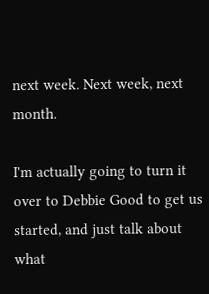next week. Next week, next month.

I'm actually going to turn it over to Debbie Good to get us started, and just talk about what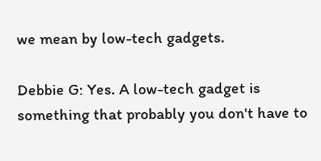we mean by low-tech gadgets.

Debbie G: Yes. A low-tech gadget is something that probably you don't have to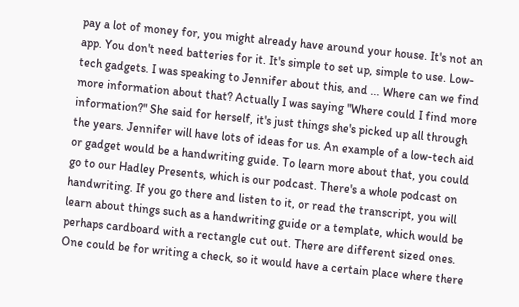pay a lot of money for, you might already have around your house. It's not an app. You don't need batteries for it. It's simple to set up, simple to use. Low-tech gadgets. I was speaking to Jennifer about this, and ... Where can we find more information about that? Actually I was saying "Where could I find more information?" She said for herself, it's just things she's picked up all through the years. Jennifer will have lots of ideas for us. An example of a low-tech aid or gadget would be a handwriting guide. To learn more about that, you could go to our Hadley Presents, which is our podcast. There's a whole podcast on handwriting. If you go there and listen to it, or read the transcript, you will learn about things such as a handwriting guide or a template, which would be perhaps cardboard with a rectangle cut out. There are different sized ones. One could be for writing a check, so it would have a certain place where there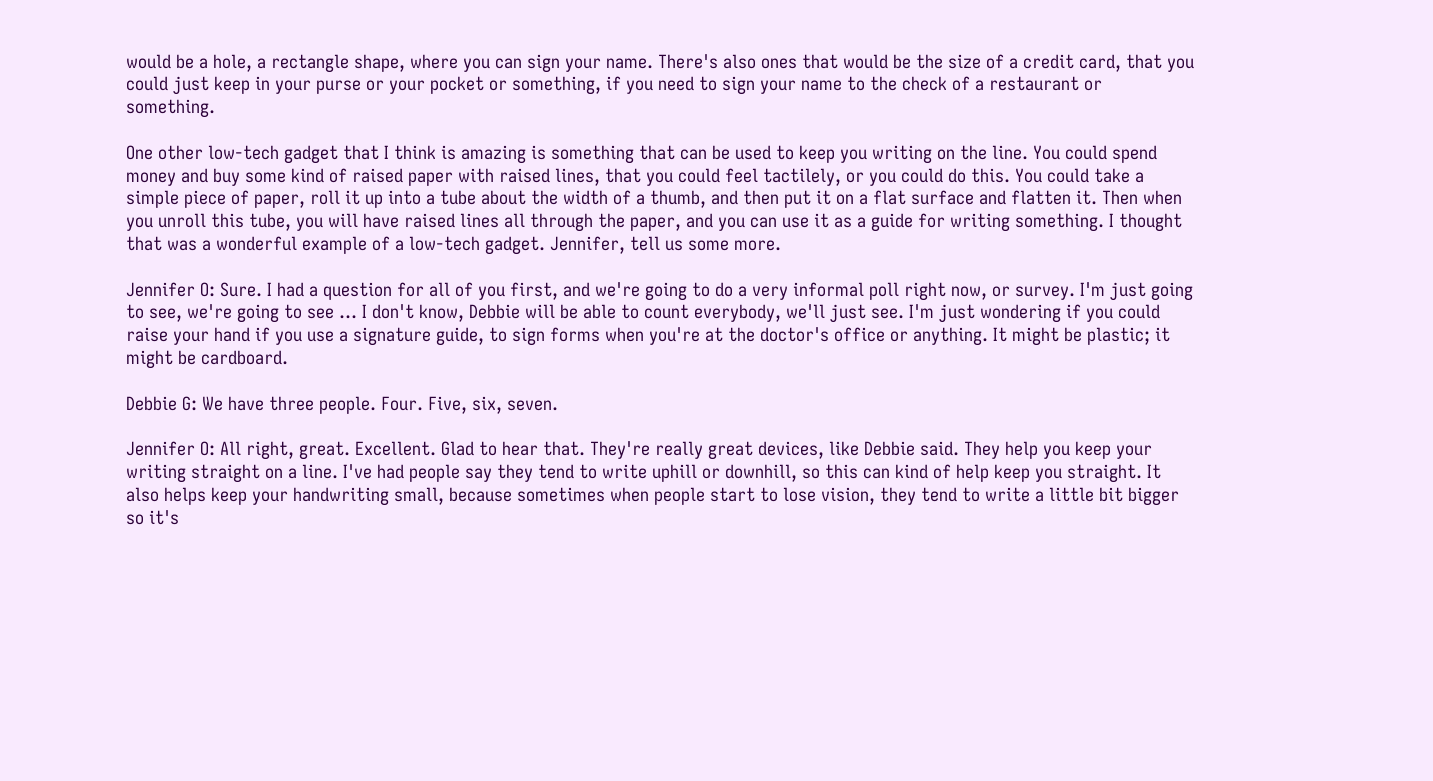would be a hole, a rectangle shape, where you can sign your name. There's also ones that would be the size of a credit card, that you could just keep in your purse or your pocket or something, if you need to sign your name to the check of a restaurant or something.

One other low-tech gadget that I think is amazing is something that can be used to keep you writing on the line. You could spend money and buy some kind of raised paper with raised lines, that you could feel tactilely, or you could do this. You could take a simple piece of paper, roll it up into a tube about the width of a thumb, and then put it on a flat surface and flatten it. Then when you unroll this tube, you will have raised lines all through the paper, and you can use it as a guide for writing something. I thought that was a wonderful example of a low-tech gadget. Jennifer, tell us some more.

Jennifer O: Sure. I had a question for all of you first, and we're going to do a very informal poll right now, or survey. I'm just going to see, we're going to see ... I don't know, Debbie will be able to count everybody, we'll just see. I'm just wondering if you could raise your hand if you use a signature guide, to sign forms when you're at the doctor's office or anything. It might be plastic; it might be cardboard.

Debbie G: We have three people. Four. Five, six, seven.

Jennifer O: All right, great. Excellent. Glad to hear that. They're really great devices, like Debbie said. They help you keep your writing straight on a line. I've had people say they tend to write uphill or downhill, so this can kind of help keep you straight. It also helps keep your handwriting small, because sometimes when people start to lose vision, they tend to write a little bit bigger so it's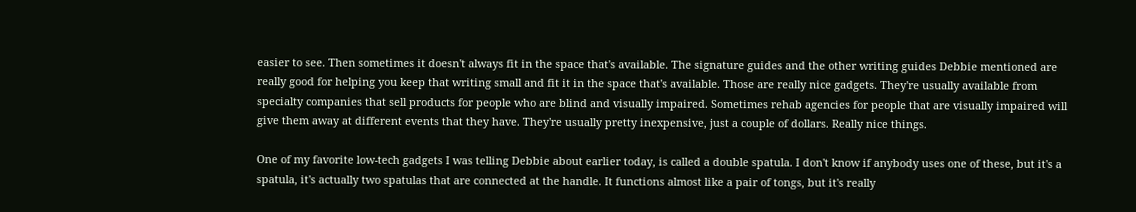easier to see. Then sometimes it doesn't always fit in the space that's available. The signature guides and the other writing guides Debbie mentioned are really good for helping you keep that writing small and fit it in the space that's available. Those are really nice gadgets. They're usually available from specialty companies that sell products for people who are blind and visually impaired. Sometimes rehab agencies for people that are visually impaired will give them away at different events that they have. They're usually pretty inexpensive, just a couple of dollars. Really nice things.

One of my favorite low-tech gadgets I was telling Debbie about earlier today, is called a double spatula. I don't know if anybody uses one of these, but it's a spatula, it's actually two spatulas that are connected at the handle. It functions almost like a pair of tongs, but it's really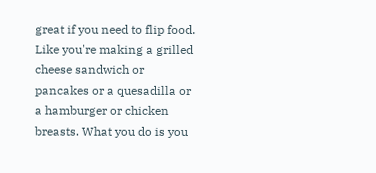great if you need to flip food. Like you're making a grilled cheese sandwich or pancakes or a quesadilla or a hamburger or chicken breasts. What you do is you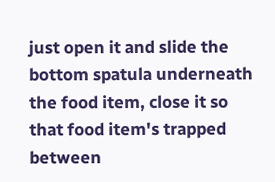just open it and slide the bottom spatula underneath the food item, close it so that food item's trapped between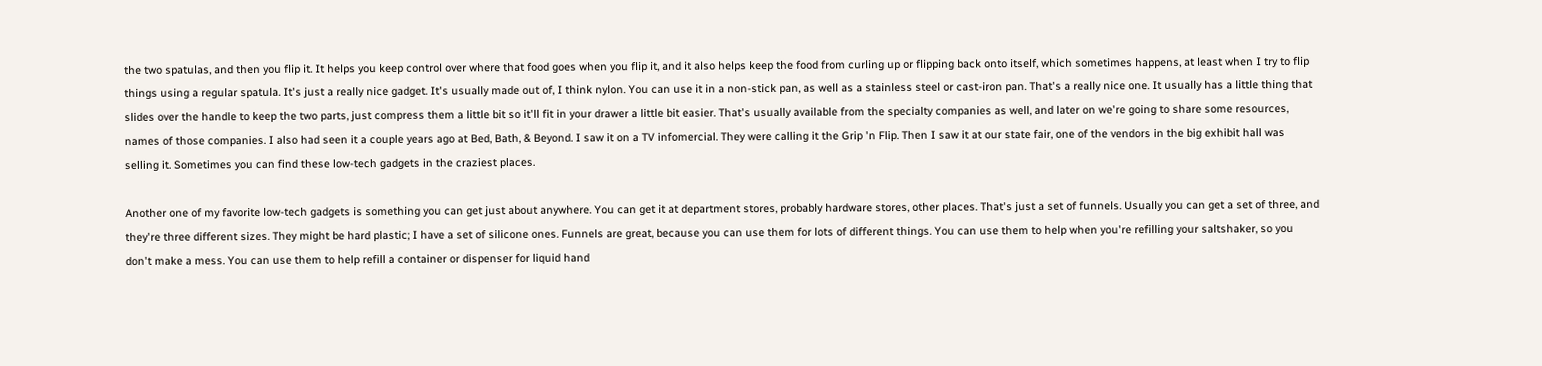the two spatulas, and then you flip it. It helps you keep control over where that food goes when you flip it, and it also helps keep the food from curling up or flipping back onto itself, which sometimes happens, at least when I try to flip things using a regular spatula. It's just a really nice gadget. It's usually made out of, I think nylon. You can use it in a non-stick pan, as well as a stainless steel or cast-iron pan. That's a really nice one. It usually has a little thing that slides over the handle to keep the two parts, just compress them a little bit so it'll fit in your drawer a little bit easier. That's usually available from the specialty companies as well, and later on we're going to share some resources, names of those companies. I also had seen it a couple years ago at Bed, Bath, & Beyond. I saw it on a TV infomercial. They were calling it the Grip 'n Flip. Then I saw it at our state fair, one of the vendors in the big exhibit hall was selling it. Sometimes you can find these low-tech gadgets in the craziest places.

Another one of my favorite low-tech gadgets is something you can get just about anywhere. You can get it at department stores, probably hardware stores, other places. That's just a set of funnels. Usually you can get a set of three, and they're three different sizes. They might be hard plastic; I have a set of silicone ones. Funnels are great, because you can use them for lots of different things. You can use them to help when you're refilling your saltshaker, so you don't make a mess. You can use them to help refill a container or dispenser for liquid hand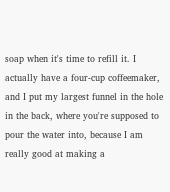soap when it's time to refill it. I actually have a four-cup coffeemaker, and I put my largest funnel in the hole in the back, where you're supposed to pour the water into, because I am really good at making a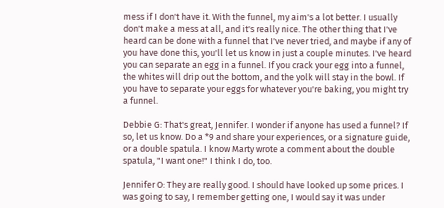mess if I don't have it. With the funnel, my aim's a lot better. I usually don't make a mess at all, and it's really nice. The other thing that I've heard can be done with a funnel that I've never tried, and maybe if any of you have done this, you'll let us know in just a couple minutes. I've heard you can separate an egg in a funnel. If you crack your egg into a funnel, the whites will drip out the bottom, and the yolk will stay in the bowl. If you have to separate your eggs for whatever you're baking, you might try a funnel.

Debbie G: That's great, Jennifer. I wonder if anyone has used a funnel? If so, let us know. Do a *9 and share your experiences, or a signature guide, or a double spatula. I know Marty wrote a comment about the double spatula, "I want one!" I think I do, too.

Jennifer O: They are really good. I should have looked up some prices. I was going to say, I remember getting one, I would say it was under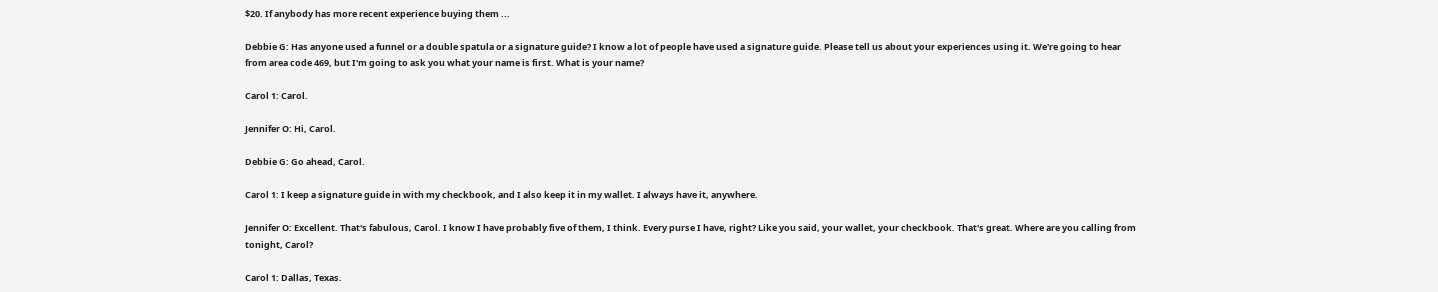$20. If anybody has more recent experience buying them ...

Debbie G: Has anyone used a funnel or a double spatula or a signature guide? I know a lot of people have used a signature guide. Please tell us about your experiences using it. We're going to hear from area code 469, but I'm going to ask you what your name is first. What is your name?

Carol 1: Carol.

Jennifer O: Hi, Carol.

Debbie G: Go ahead, Carol.

Carol 1: I keep a signature guide in with my checkbook, and I also keep it in my wallet. I always have it, anywhere.

Jennifer O: Excellent. That's fabulous, Carol. I know I have probably five of them, I think. Every purse I have, right? Like you said, your wallet, your checkbook. That's great. Where are you calling from tonight, Carol?

Carol 1: Dallas, Texas.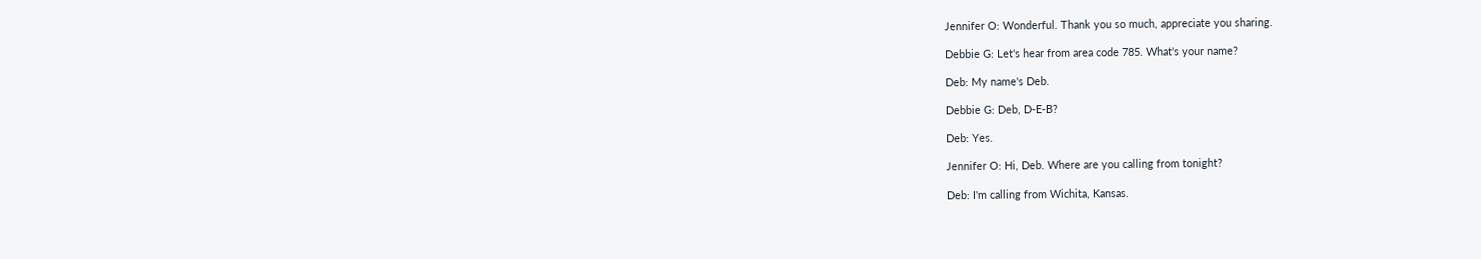Jennifer O: Wonderful. Thank you so much, appreciate you sharing.

Debbie G: Let's hear from area code 785. What's your name?

Deb: My name's Deb.

Debbie G: Deb, D-E-B?

Deb: Yes.

Jennifer O: Hi, Deb. Where are you calling from tonight?

Deb: I'm calling from Wichita, Kansas.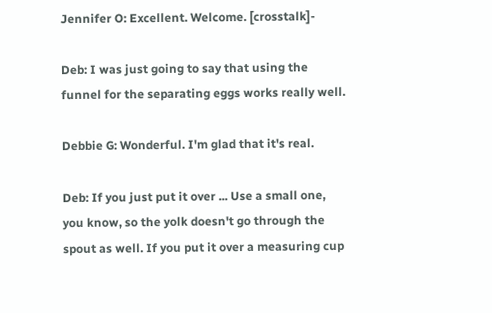Jennifer O: Excellent. Welcome. [crosstalk]-

Deb: I was just going to say that using the funnel for the separating eggs works really well.

Debbie G: Wonderful. I'm glad that it's real.

Deb: If you just put it over ... Use a small one, you know, so the yolk doesn't go through the spout as well. If you put it over a measuring cup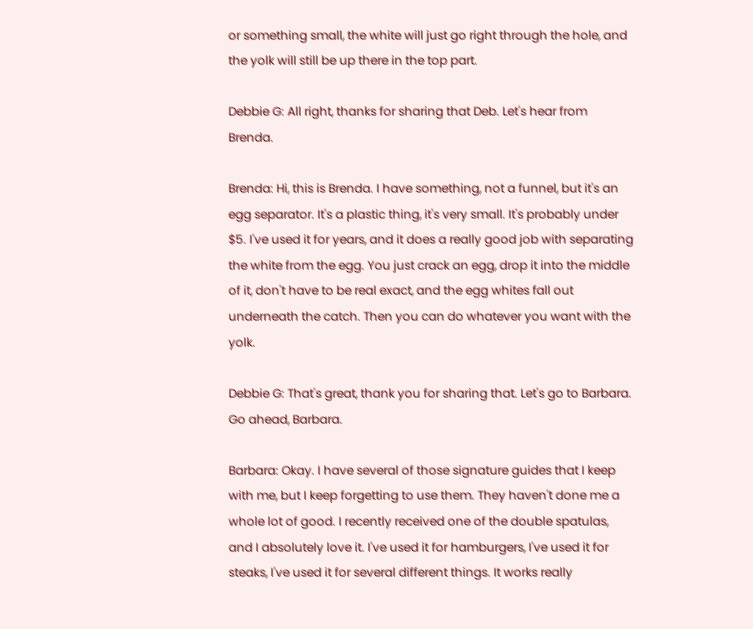or something small, the white will just go right through the hole, and the yolk will still be up there in the top part.

Debbie G: All right, thanks for sharing that Deb. Let's hear from Brenda.

Brenda: Hi, this is Brenda. I have something, not a funnel, but it's an egg separator. It's a plastic thing, it's very small. It's probably under $5. I've used it for years, and it does a really good job with separating the white from the egg. You just crack an egg, drop it into the middle of it, don't have to be real exact, and the egg whites fall out underneath the catch. Then you can do whatever you want with the yolk.

Debbie G: That's great, thank you for sharing that. Let's go to Barbara. Go ahead, Barbara.

Barbara: Okay. I have several of those signature guides that I keep with me, but I keep forgetting to use them. They haven't done me a whole lot of good. I recently received one of the double spatulas, and I absolutely love it. I've used it for hamburgers, I've used it for steaks, I've used it for several different things. It works really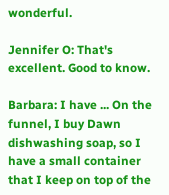wonderful.

Jennifer O: That's excellent. Good to know.

Barbara: I have ... On the funnel, I buy Dawn dishwashing soap, so I have a small container that I keep on top of the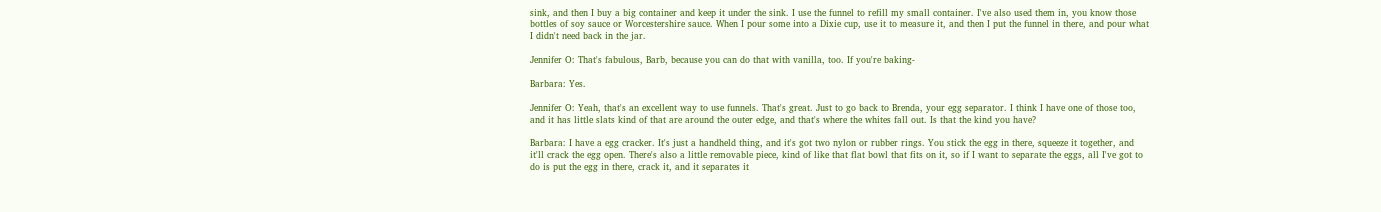sink, and then I buy a big container and keep it under the sink. I use the funnel to refill my small container. I've also used them in, you know those bottles of soy sauce or Worcestershire sauce. When I pour some into a Dixie cup, use it to measure it, and then I put the funnel in there, and pour what I didn't need back in the jar.

Jennifer O: That's fabulous, Barb, because you can do that with vanilla, too. If you're baking-

Barbara: Yes.

Jennifer O: Yeah, that's an excellent way to use funnels. That's great. Just to go back to Brenda, your egg separator. I think I have one of those too, and it has little slats kind of that are around the outer edge, and that's where the whites fall out. Is that the kind you have?

Barbara: I have a egg cracker. It's just a handheld thing, and it's got two nylon or rubber rings. You stick the egg in there, squeeze it together, and it'll crack the egg open. There's also a little removable piece, kind of like that flat bowl that fits on it, so if I want to separate the eggs, all I've got to do is put the egg in there, crack it, and it separates it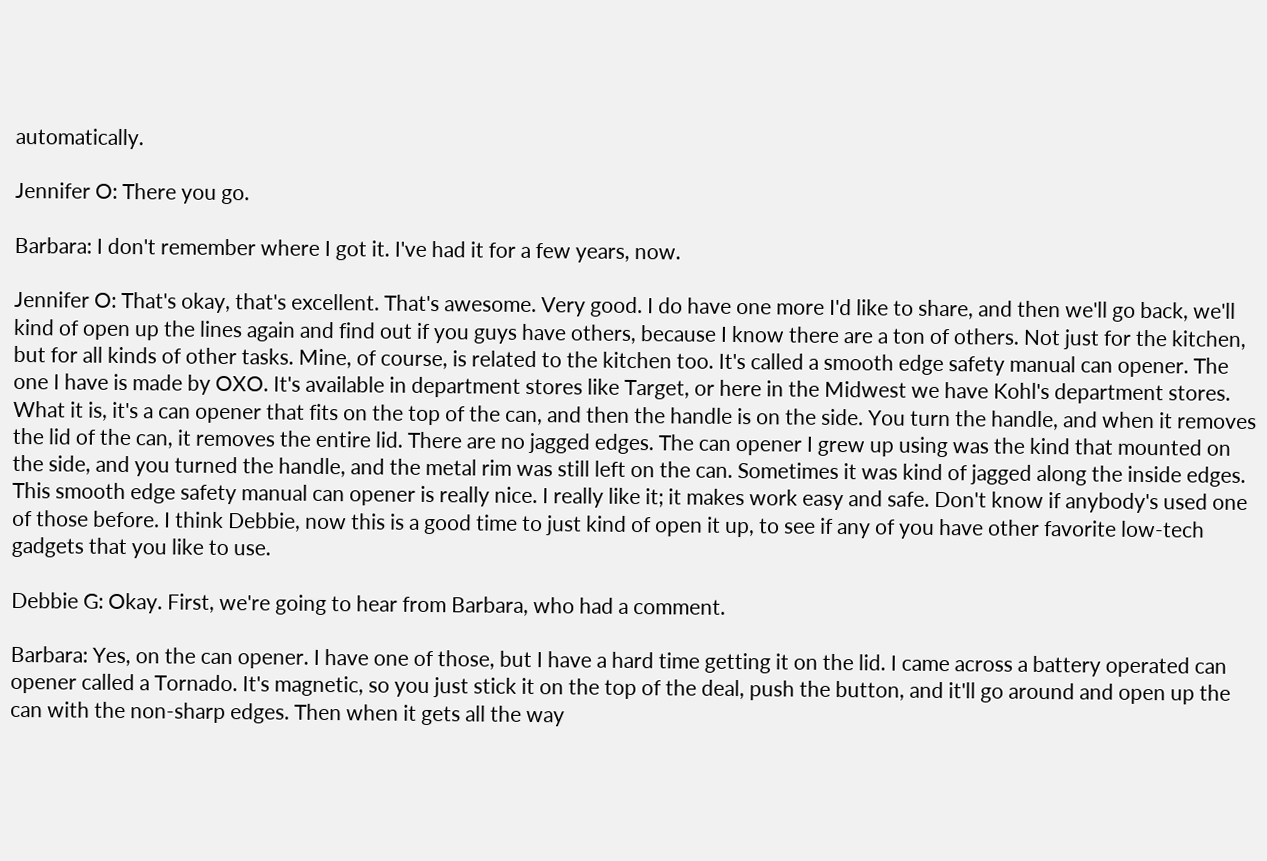automatically.

Jennifer O: There you go.

Barbara: I don't remember where I got it. I've had it for a few years, now.

Jennifer O: That's okay, that's excellent. That's awesome. Very good. I do have one more I'd like to share, and then we'll go back, we'll kind of open up the lines again and find out if you guys have others, because I know there are a ton of others. Not just for the kitchen, but for all kinds of other tasks. Mine, of course, is related to the kitchen too. It's called a smooth edge safety manual can opener. The one I have is made by OXO. It's available in department stores like Target, or here in the Midwest we have Kohl's department stores. What it is, it's a can opener that fits on the top of the can, and then the handle is on the side. You turn the handle, and when it removes the lid of the can, it removes the entire lid. There are no jagged edges. The can opener I grew up using was the kind that mounted on the side, and you turned the handle, and the metal rim was still left on the can. Sometimes it was kind of jagged along the inside edges. This smooth edge safety manual can opener is really nice. I really like it; it makes work easy and safe. Don't know if anybody's used one of those before. I think Debbie, now this is a good time to just kind of open it up, to see if any of you have other favorite low-tech gadgets that you like to use.

Debbie G: Okay. First, we're going to hear from Barbara, who had a comment.

Barbara: Yes, on the can opener. I have one of those, but I have a hard time getting it on the lid. I came across a battery operated can opener called a Tornado. It's magnetic, so you just stick it on the top of the deal, push the button, and it'll go around and open up the can with the non-sharp edges. Then when it gets all the way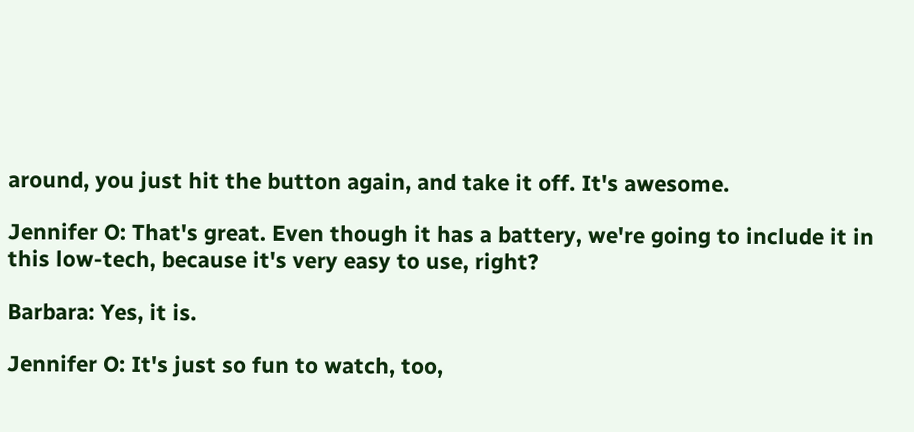around, you just hit the button again, and take it off. It's awesome.

Jennifer O: That's great. Even though it has a battery, we're going to include it in this low-tech, because it's very easy to use, right?

Barbara: Yes, it is.

Jennifer O: It's just so fun to watch, too,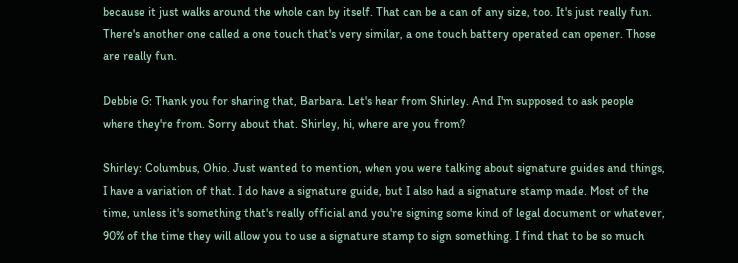because it just walks around the whole can by itself. That can be a can of any size, too. It's just really fun. There's another one called a one touch that's very similar, a one touch battery operated can opener. Those are really fun.

Debbie G: Thank you for sharing that, Barbara. Let's hear from Shirley. And I'm supposed to ask people where they're from. Sorry about that. Shirley, hi, where are you from?

Shirley: Columbus, Ohio. Just wanted to mention, when you were talking about signature guides and things, I have a variation of that. I do have a signature guide, but I also had a signature stamp made. Most of the time, unless it's something that's really official and you're signing some kind of legal document or whatever, 90% of the time they will allow you to use a signature stamp to sign something. I find that to be so much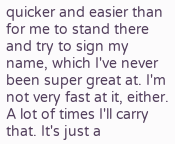quicker and easier than for me to stand there and try to sign my name, which I've never been super great at. I'm not very fast at it, either. A lot of times I'll carry that. It's just a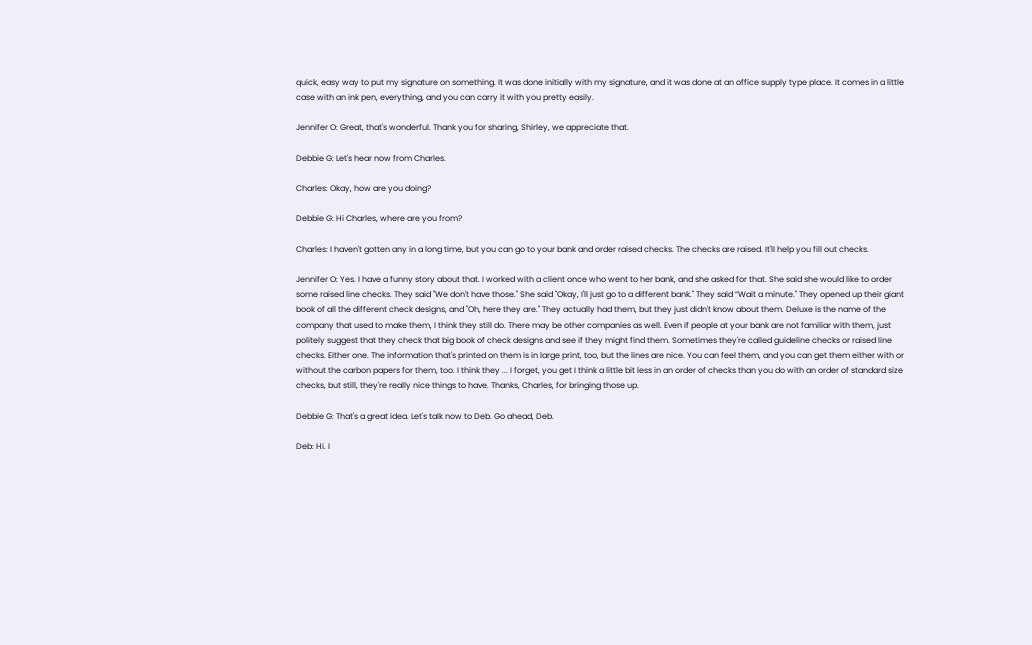quick, easy way to put my signature on something. It was done initially with my signature, and it was done at an office supply type place. It comes in a little case with an ink pen, everything, and you can carry it with you pretty easily.

Jennifer O: Great, that's wonderful. Thank you for sharing, Shirley, we appreciate that.

Debbie G: Let's hear now from Charles.

Charles: Okay, how are you doing?

Debbie G: Hi Charles, where are you from?

Charles: I haven't gotten any in a long time, but you can go to your bank and order raised checks. The checks are raised. It'll help you fill out checks.

Jennifer O: Yes. I have a funny story about that. I worked with a client once who went to her bank, and she asked for that. She said she would like to order some raised line checks. They said "We don't have those." She said "Okay, I'll just go to a different bank." They said “Wait a minute." They opened up their giant book of all the different check designs, and "Oh, here they are." They actually had them, but they just didn't know about them. Deluxe is the name of the company that used to make them, I think they still do. There may be other companies as well. Even if people at your bank are not familiar with them, just politely suggest that they check that big book of check designs and see if they might find them. Sometimes they're called guideline checks or raised line checks. Either one. The information that's printed on them is in large print, too, but the lines are nice. You can feel them, and you can get them either with or without the carbon papers for them, too. I think they ... I forget, you get I think a little bit less in an order of checks than you do with an order of standard size checks, but still, they're really nice things to have. Thanks, Charles, for bringing those up.

Debbie G: That's a great idea. Let's talk now to Deb. Go ahead, Deb.

Deb: Hi. I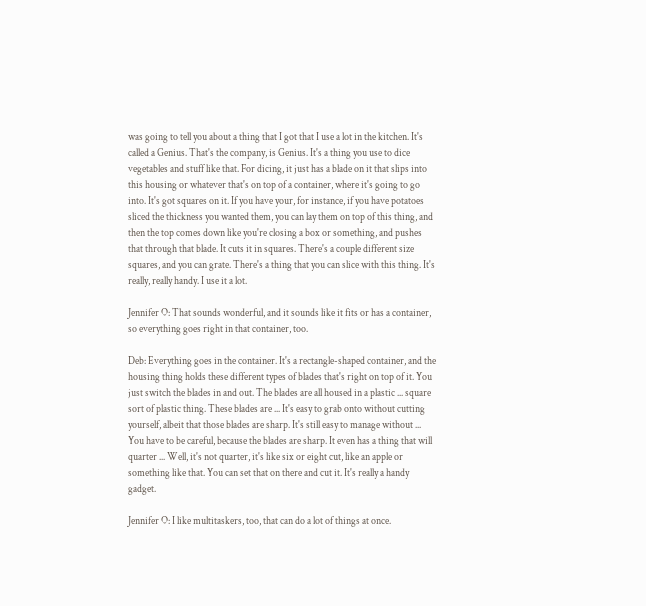was going to tell you about a thing that I got that I use a lot in the kitchen. It's called a Genius. That's the company, is Genius. It's a thing you use to dice vegetables and stuff like that. For dicing, it just has a blade on it that slips into this housing or whatever that's on top of a container, where it's going to go into. It's got squares on it. If you have your, for instance, if you have potatoes sliced the thickness you wanted them, you can lay them on top of this thing, and then the top comes down like you're closing a box or something, and pushes that through that blade. It cuts it in squares. There's a couple different size squares, and you can grate. There's a thing that you can slice with this thing. It's really, really handy. I use it a lot.

Jennifer O: That sounds wonderful, and it sounds like it fits or has a container, so everything goes right in that container, too.

Deb: Everything goes in the container. It's a rectangle-shaped container, and the housing thing holds these different types of blades that's right on top of it. You just switch the blades in and out. The blades are all housed in a plastic ... square sort of plastic thing. These blades are ... It's easy to grab onto without cutting yourself, albeit that those blades are sharp. It's still easy to manage without ... You have to be careful, because the blades are sharp. It even has a thing that will quarter ... Well, it's not quarter, it's like six or eight cut, like an apple or something like that. You can set that on there and cut it. It's really a handy gadget.

Jennifer O: I like multitaskers, too, that can do a lot of things at once.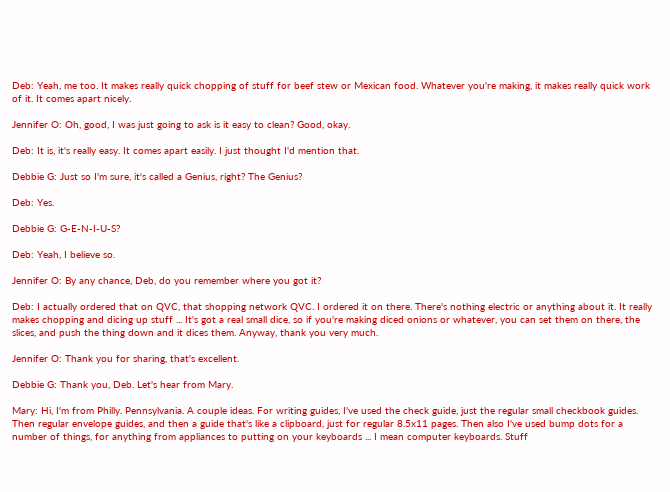Deb: Yeah, me too. It makes really quick chopping of stuff for beef stew or Mexican food. Whatever you're making, it makes really quick work of it. It comes apart nicely.

Jennifer O: Oh, good, I was just going to ask is it easy to clean? Good, okay.

Deb: It is, it's really easy. It comes apart easily. I just thought I'd mention that.

Debbie G: Just so I'm sure, it's called a Genius, right? The Genius?

Deb: Yes.

Debbie G: G-E-N-I-U-S?

Deb: Yeah, I believe so.

Jennifer O: By any chance, Deb, do you remember where you got it?

Deb: I actually ordered that on QVC, that shopping network QVC. I ordered it on there. There's nothing electric or anything about it. It really makes chopping and dicing up stuff ... It's got a real small dice, so if you're making diced onions or whatever, you can set them on there, the slices, and push the thing down and it dices them. Anyway, thank you very much.

Jennifer O: Thank you for sharing, that's excellent.

Debbie G: Thank you, Deb. Let's hear from Mary.

Mary: Hi, I'm from Philly. Pennsylvania. A couple ideas. For writing guides, I've used the check guide, just the regular small checkbook guides. Then regular envelope guides, and then a guide that's like a clipboard, just for regular 8.5x11 pages. Then also I've used bump dots for a number of things, for anything from appliances to putting on your keyboards ... I mean computer keyboards. Stuff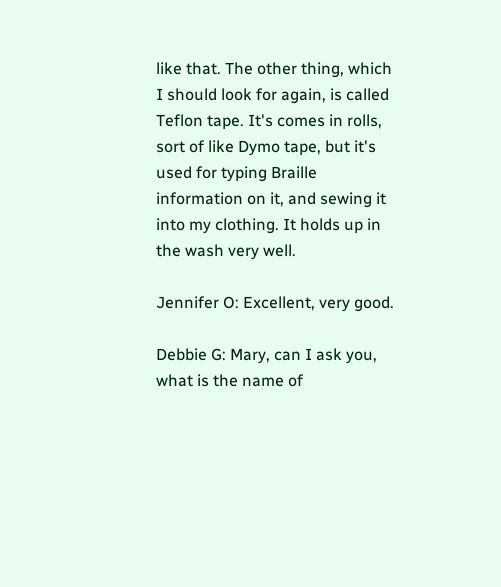like that. The other thing, which I should look for again, is called Teflon tape. It's comes in rolls, sort of like Dymo tape, but it's used for typing Braille information on it, and sewing it into my clothing. It holds up in the wash very well.

Jennifer O: Excellent, very good.

Debbie G: Mary, can I ask you, what is the name of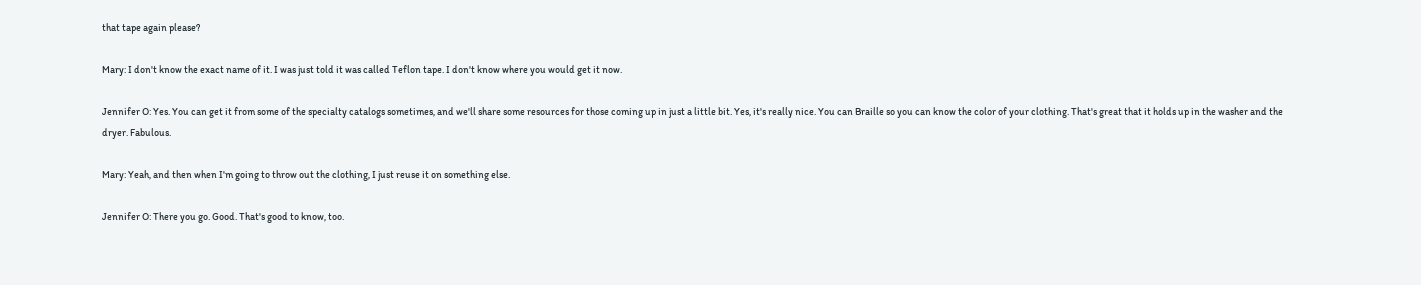that tape again please?

Mary: I don't know the exact name of it. I was just told it was called Teflon tape. I don't know where you would get it now.

Jennifer O: Yes. You can get it from some of the specialty catalogs sometimes, and we'll share some resources for those coming up in just a little bit. Yes, it's really nice. You can Braille so you can know the color of your clothing. That's great that it holds up in the washer and the dryer. Fabulous.

Mary: Yeah, and then when I'm going to throw out the clothing, I just reuse it on something else.

Jennifer O: There you go. Good. That's good to know, too.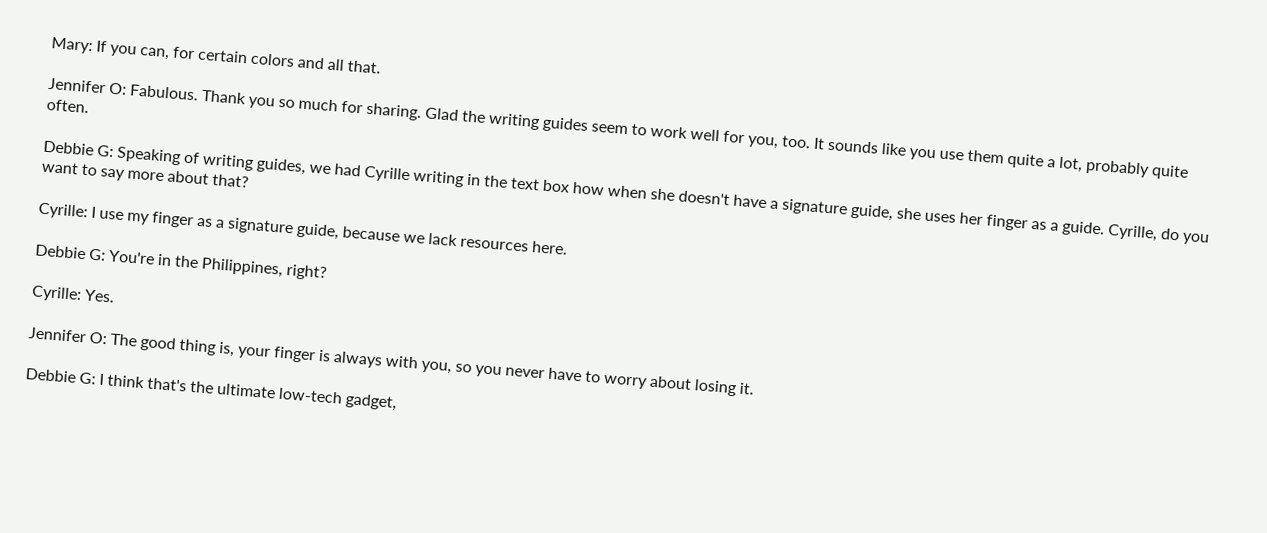Mary: If you can, for certain colors and all that.

Jennifer O: Fabulous. Thank you so much for sharing. Glad the writing guides seem to work well for you, too. It sounds like you use them quite a lot, probably quite often.

Debbie G: Speaking of writing guides, we had Cyrille writing in the text box how when she doesn't have a signature guide, she uses her finger as a guide. Cyrille, do you want to say more about that?

Cyrille: I use my finger as a signature guide, because we lack resources here.

Debbie G: You're in the Philippines, right?

Cyrille: Yes.

Jennifer O: The good thing is, your finger is always with you, so you never have to worry about losing it.

Debbie G: I think that's the ultimate low-tech gadget,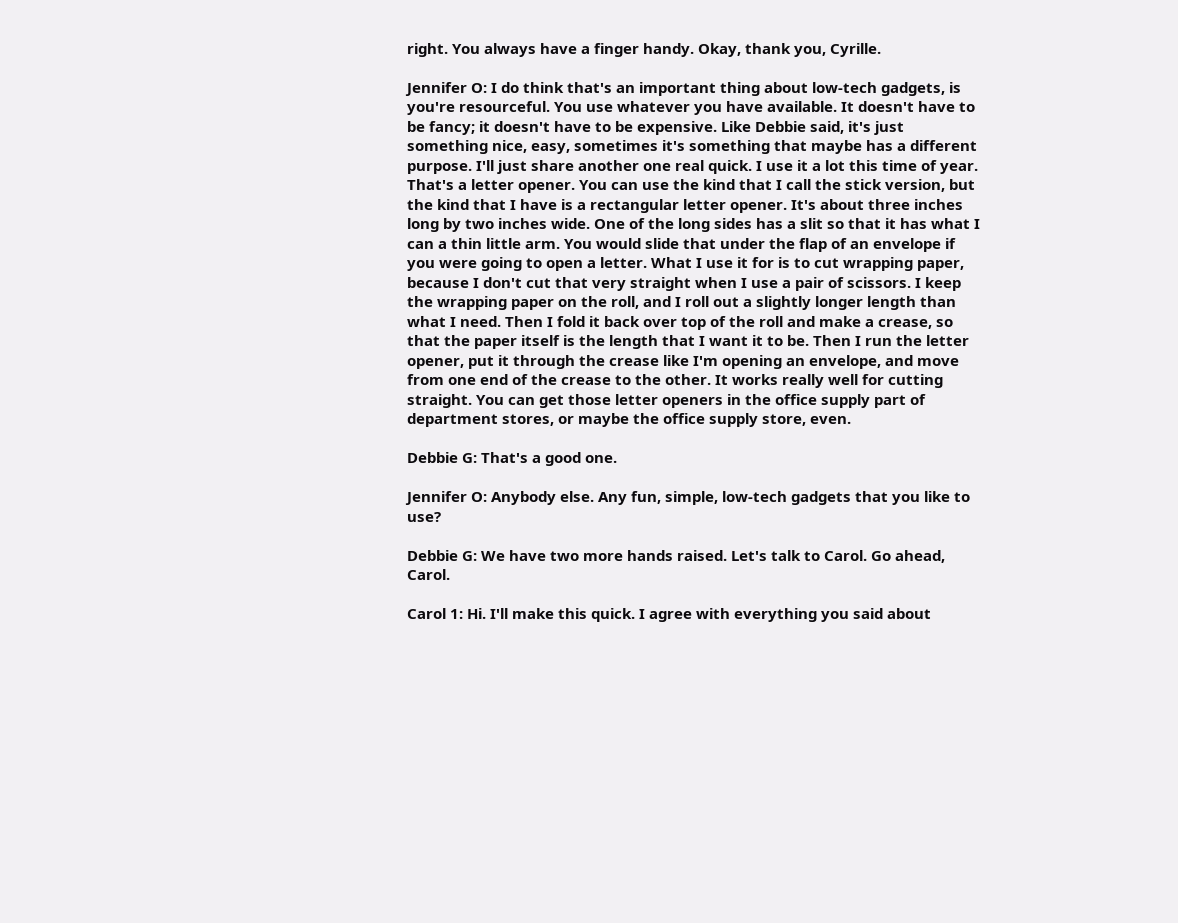right. You always have a finger handy. Okay, thank you, Cyrille.

Jennifer O: I do think that's an important thing about low-tech gadgets, is you're resourceful. You use whatever you have available. It doesn't have to be fancy; it doesn't have to be expensive. Like Debbie said, it's just something nice, easy, sometimes it's something that maybe has a different purpose. I'll just share another one real quick. I use it a lot this time of year. That's a letter opener. You can use the kind that I call the stick version, but the kind that I have is a rectangular letter opener. It's about three inches long by two inches wide. One of the long sides has a slit so that it has what I can a thin little arm. You would slide that under the flap of an envelope if you were going to open a letter. What I use it for is to cut wrapping paper, because I don't cut that very straight when I use a pair of scissors. I keep the wrapping paper on the roll, and I roll out a slightly longer length than what I need. Then I fold it back over top of the roll and make a crease, so that the paper itself is the length that I want it to be. Then I run the letter opener, put it through the crease like I'm opening an envelope, and move from one end of the crease to the other. It works really well for cutting straight. You can get those letter openers in the office supply part of department stores, or maybe the office supply store, even.

Debbie G: That's a good one.

Jennifer O: Anybody else. Any fun, simple, low-tech gadgets that you like to use?

Debbie G: We have two more hands raised. Let's talk to Carol. Go ahead, Carol.

Carol 1: Hi. I'll make this quick. I agree with everything you said about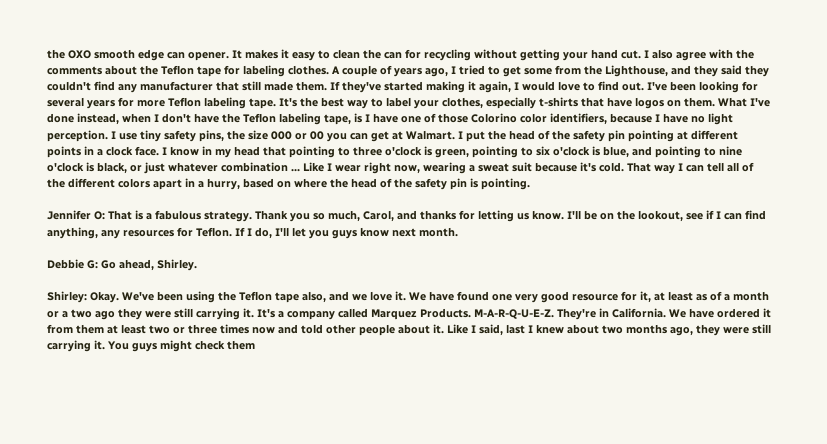the OXO smooth edge can opener. It makes it easy to clean the can for recycling without getting your hand cut. I also agree with the comments about the Teflon tape for labeling clothes. A couple of years ago, I tried to get some from the Lighthouse, and they said they couldn't find any manufacturer that still made them. If they've started making it again, I would love to find out. I've been looking for several years for more Teflon labeling tape. It's the best way to label your clothes, especially t-shirts that have logos on them. What I've done instead, when I don't have the Teflon labeling tape, is I have one of those Colorino color identifiers, because I have no light perception. I use tiny safety pins, the size 000 or 00 you can get at Walmart. I put the head of the safety pin pointing at different points in a clock face. I know in my head that pointing to three o'clock is green, pointing to six o'clock is blue, and pointing to nine o'clock is black, or just whatever combination ... Like I wear right now, wearing a sweat suit because it's cold. That way I can tell all of the different colors apart in a hurry, based on where the head of the safety pin is pointing.

Jennifer O: That is a fabulous strategy. Thank you so much, Carol, and thanks for letting us know. I'll be on the lookout, see if I can find anything, any resources for Teflon. If I do, I'll let you guys know next month.

Debbie G: Go ahead, Shirley.

Shirley: Okay. We've been using the Teflon tape also, and we love it. We have found one very good resource for it, at least as of a month or a two ago they were still carrying it. It's a company called Marquez Products. M-A-R-Q-U-E-Z. They're in California. We have ordered it from them at least two or three times now and told other people about it. Like I said, last I knew about two months ago, they were still carrying it. You guys might check them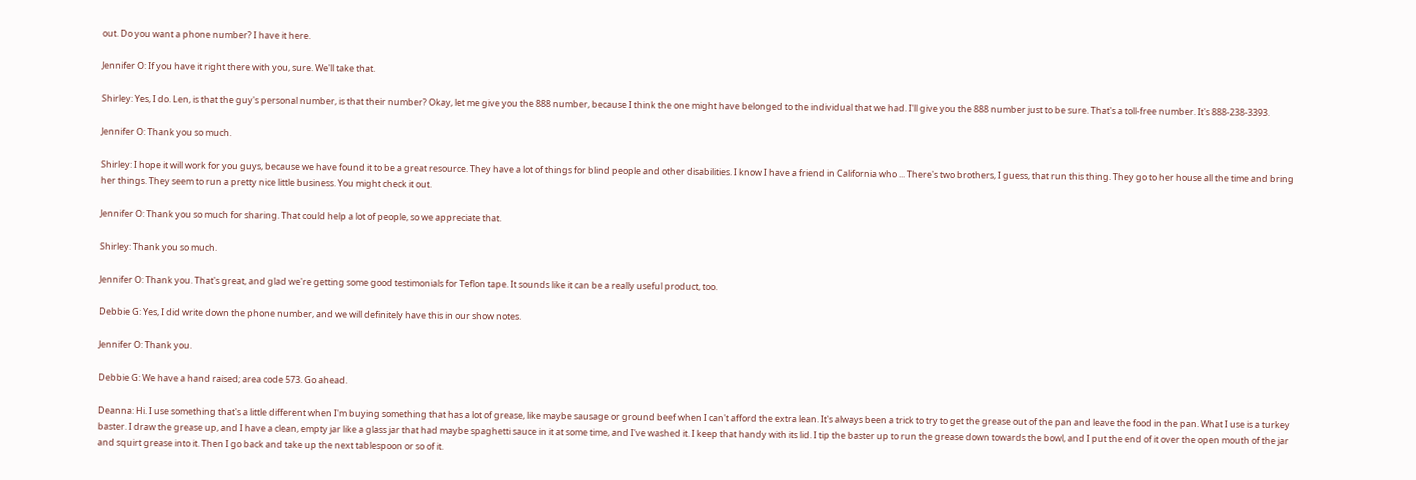out. Do you want a phone number? I have it here.

Jennifer O: If you have it right there with you, sure. We'll take that.

Shirley: Yes, I do. Len, is that the guy's personal number, is that their number? Okay, let me give you the 888 number, because I think the one might have belonged to the individual that we had. I'll give you the 888 number just to be sure. That's a toll-free number. It's 888-238-3393.

Jennifer O: Thank you so much.

Shirley: I hope it will work for you guys, because we have found it to be a great resource. They have a lot of things for blind people and other disabilities. I know I have a friend in California who ... There's two brothers, I guess, that run this thing. They go to her house all the time and bring her things. They seem to run a pretty nice little business. You might check it out.

Jennifer O: Thank you so much for sharing. That could help a lot of people, so we appreciate that.

Shirley: Thank you so much.

Jennifer O: Thank you. That's great, and glad we're getting some good testimonials for Teflon tape. It sounds like it can be a really useful product, too.

Debbie G: Yes, I did write down the phone number, and we will definitely have this in our show notes.

Jennifer O: Thank you.

Debbie G: We have a hand raised; area code 573. Go ahead.

Deanna: Hi. I use something that's a little different when I'm buying something that has a lot of grease, like maybe sausage or ground beef when I can't afford the extra lean. It's always been a trick to try to get the grease out of the pan and leave the food in the pan. What I use is a turkey baster. I draw the grease up, and I have a clean, empty jar like a glass jar that had maybe spaghetti sauce in it at some time, and I've washed it. I keep that handy with its lid. I tip the baster up to run the grease down towards the bowl, and I put the end of it over the open mouth of the jar and squirt grease into it. Then I go back and take up the next tablespoon or so of it.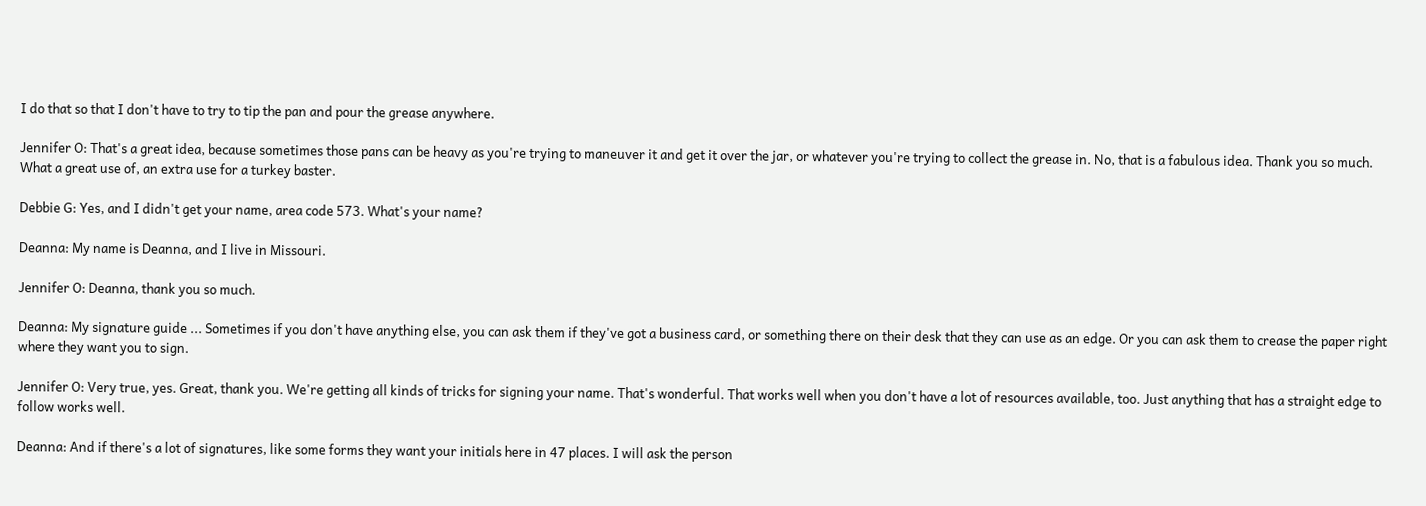I do that so that I don't have to try to tip the pan and pour the grease anywhere.

Jennifer O: That's a great idea, because sometimes those pans can be heavy as you're trying to maneuver it and get it over the jar, or whatever you're trying to collect the grease in. No, that is a fabulous idea. Thank you so much. What a great use of, an extra use for a turkey baster.

Debbie G: Yes, and I didn't get your name, area code 573. What's your name?

Deanna: My name is Deanna, and I live in Missouri.

Jennifer O: Deanna, thank you so much.

Deanna: My signature guide ... Sometimes if you don't have anything else, you can ask them if they've got a business card, or something there on their desk that they can use as an edge. Or you can ask them to crease the paper right where they want you to sign.

Jennifer O: Very true, yes. Great, thank you. We're getting all kinds of tricks for signing your name. That's wonderful. That works well when you don't have a lot of resources available, too. Just anything that has a straight edge to follow works well.

Deanna: And if there's a lot of signatures, like some forms they want your initials here in 47 places. I will ask the person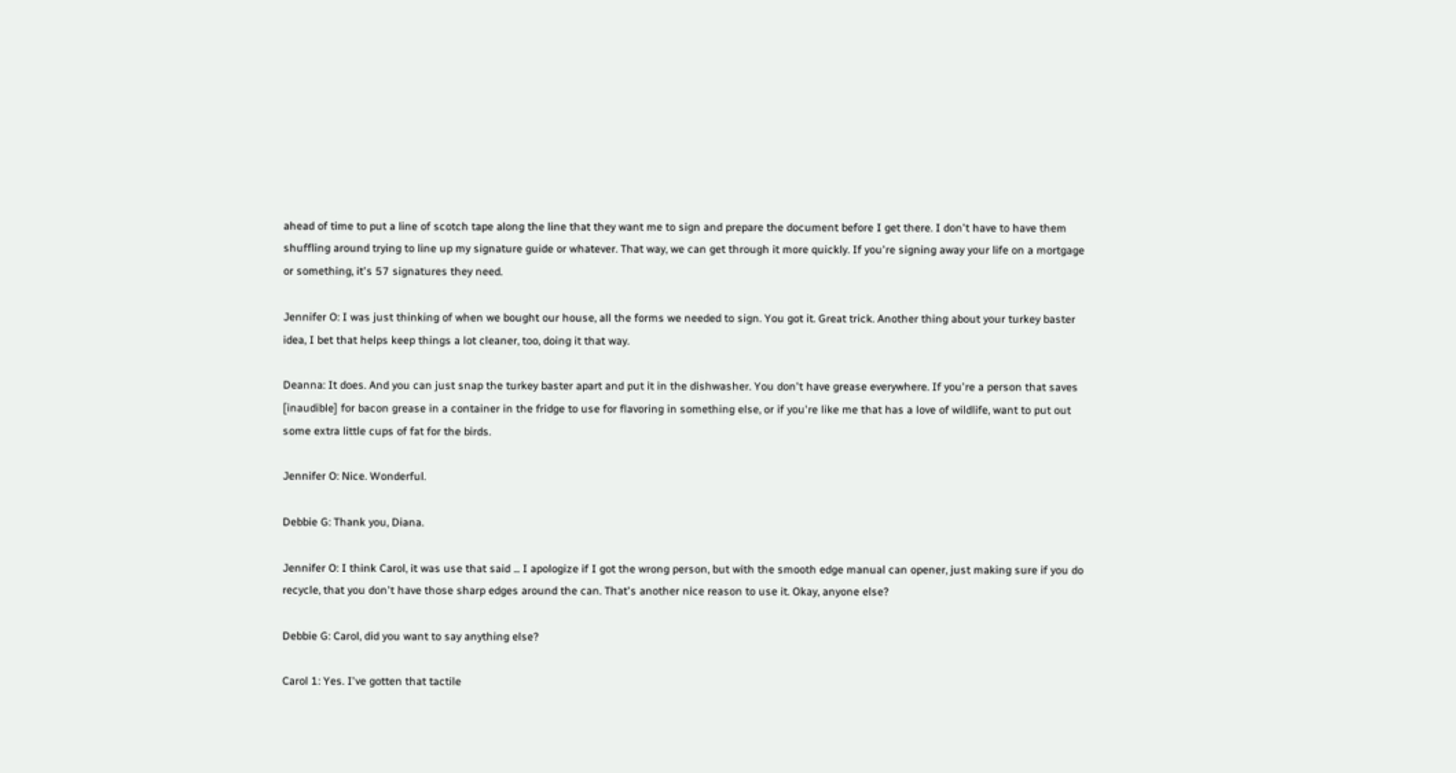ahead of time to put a line of scotch tape along the line that they want me to sign and prepare the document before I get there. I don't have to have them shuffling around trying to line up my signature guide or whatever. That way, we can get through it more quickly. If you're signing away your life on a mortgage or something, it's 57 signatures they need.

Jennifer O: I was just thinking of when we bought our house, all the forms we needed to sign. You got it. Great trick. Another thing about your turkey baster idea, I bet that helps keep things a lot cleaner, too, doing it that way.

Deanna: It does. And you can just snap the turkey baster apart and put it in the dishwasher. You don't have grease everywhere. If you're a person that saves [inaudible] for bacon grease in a container in the fridge to use for flavoring in something else, or if you're like me that has a love of wildlife, want to put out some extra little cups of fat for the birds.

Jennifer O: Nice. Wonderful.

Debbie G: Thank you, Diana.

Jennifer O: I think Carol, it was use that said ... I apologize if I got the wrong person, but with the smooth edge manual can opener, just making sure if you do recycle, that you don't have those sharp edges around the can. That's another nice reason to use it. Okay, anyone else?

Debbie G: Carol, did you want to say anything else?

Carol 1: Yes. I've gotten that tactile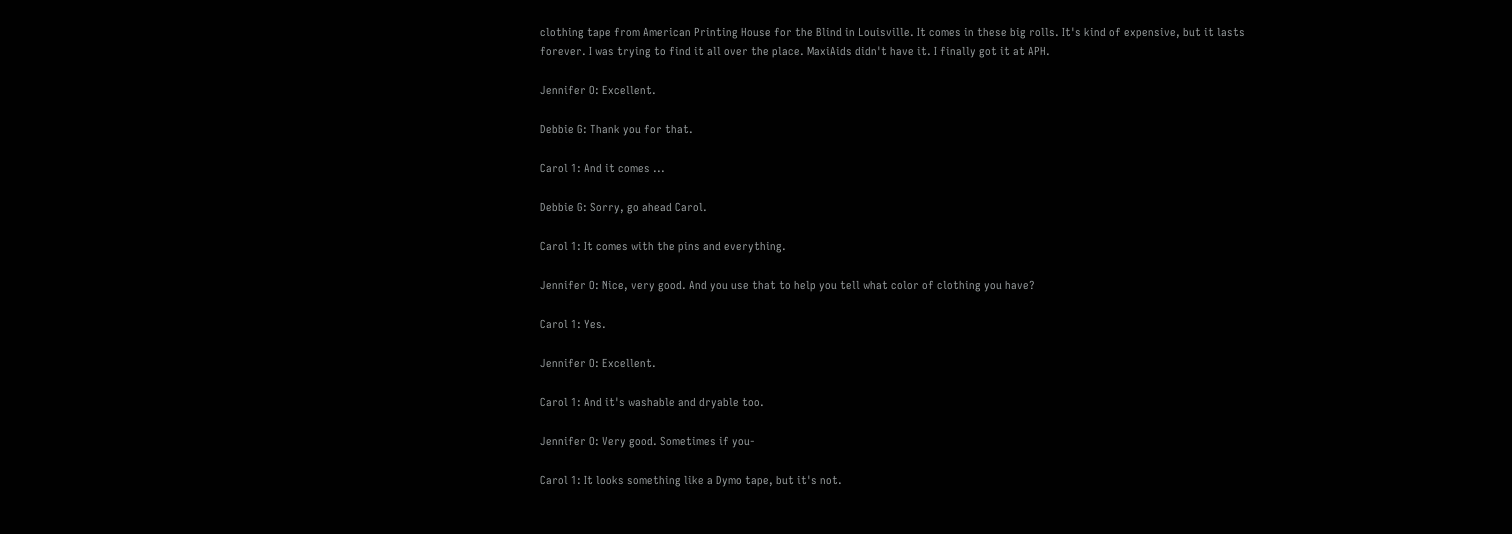clothing tape from American Printing House for the Blind in Louisville. It comes in these big rolls. It's kind of expensive, but it lasts forever. I was trying to find it all over the place. MaxiAids didn't have it. I finally got it at APH.

Jennifer O: Excellent.

Debbie G: Thank you for that.

Carol 1: And it comes ...

Debbie G: Sorry, go ahead Carol.

Carol 1: It comes with the pins and everything.

Jennifer O: Nice, very good. And you use that to help you tell what color of clothing you have?

Carol 1: Yes.

Jennifer O: Excellent.

Carol 1: And it's washable and dryable too.

Jennifer O: Very good. Sometimes if you-

Carol 1: It looks something like a Dymo tape, but it's not.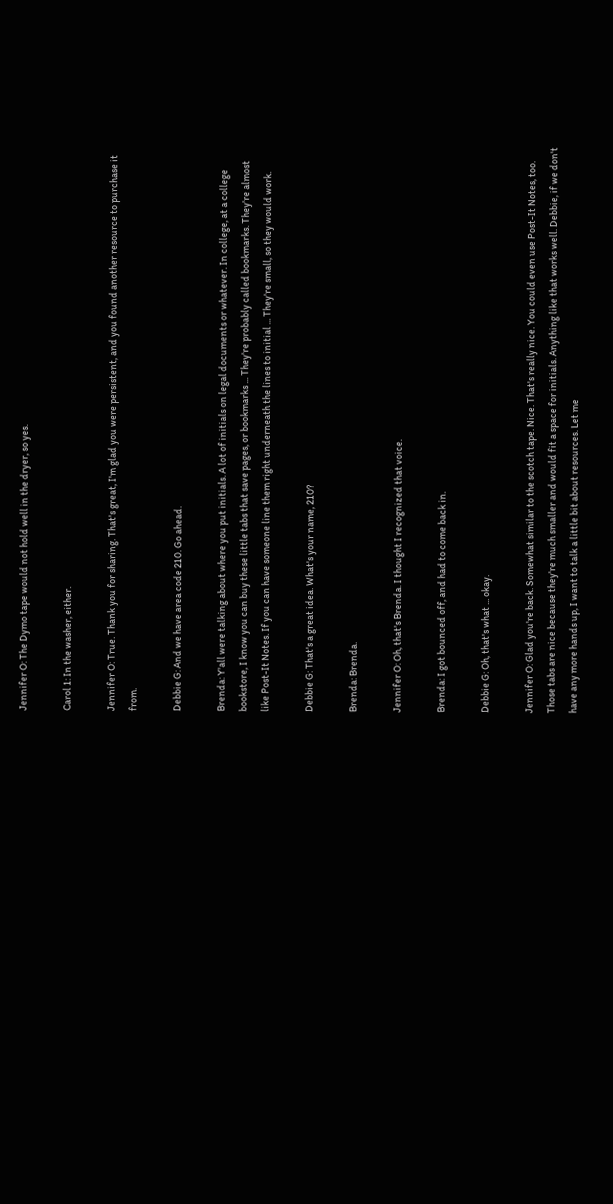Jennifer O: The Dymo tape would not hold well in the dryer, so yes.

Carol 1: In the washer, either.

Jennifer O: True. Thank you for sharing. That's great, I'm glad you were persistent, and you found another resource to purchase it from.

Debbie G: And we have area code 210. Go ahead.

Brenda: Y'all were talking about where you put initials. A lot of initials on legal documents or whatever. In college, at a college bookstore, I know you can buy these little tabs that save pages, or bookmarks ... They're probably called bookmarks. They're almost like Post-It Notes. If you can have someone line them right underneath the lines to initial ... They're small, so they would work.

Debbie G: That's a great idea. What's your name, 210?

Brenda: Brenda.

Jennifer O: Oh, that's Brenda. I thought I recognized that voice.

Brenda: I got bounced off, and had to come back in.

Debbie G: Oh, that's what ... okay.

Jennifer O: Glad you're back. Somewhat similar to the scotch tape. Nice. That's really nice. You could even use Post-It Notes, too. Those tabs are nice because they're much smaller and would fit a space for initials. Anything like that works well. Debbie, if we don't have any more hands up, I want to talk a little bit about resources. Let me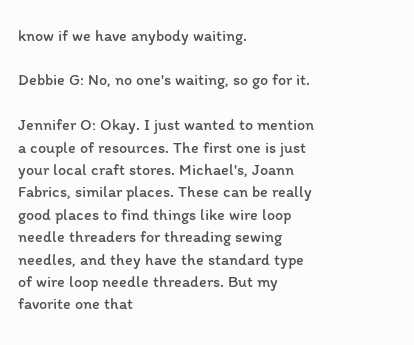know if we have anybody waiting.

Debbie G: No, no one's waiting, so go for it.

Jennifer O: Okay. I just wanted to mention a couple of resources. The first one is just your local craft stores. Michael's, Joann Fabrics, similar places. These can be really good places to find things like wire loop needle threaders for threading sewing needles, and they have the standard type of wire loop needle threaders. But my favorite one that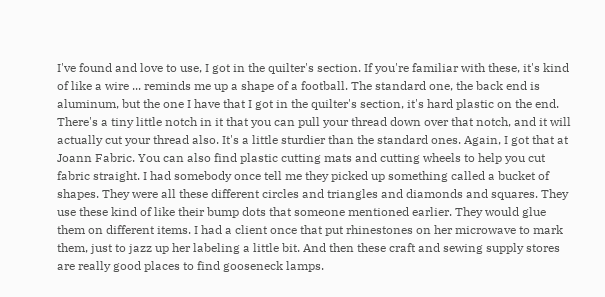I've found and love to use, I got in the quilter's section. If you're familiar with these, it's kind of like a wire ... reminds me up a shape of a football. The standard one, the back end is aluminum, but the one I have that I got in the quilter's section, it's hard plastic on the end. There's a tiny little notch in it that you can pull your thread down over that notch, and it will actually cut your thread also. It's a little sturdier than the standard ones. Again, I got that at Joann Fabric. You can also find plastic cutting mats and cutting wheels to help you cut fabric straight. I had somebody once tell me they picked up something called a bucket of shapes. They were all these different circles and triangles and diamonds and squares. They use these kind of like their bump dots that someone mentioned earlier. They would glue them on different items. I had a client once that put rhinestones on her microwave to mark them, just to jazz up her labeling a little bit. And then these craft and sewing supply stores are really good places to find gooseneck lamps.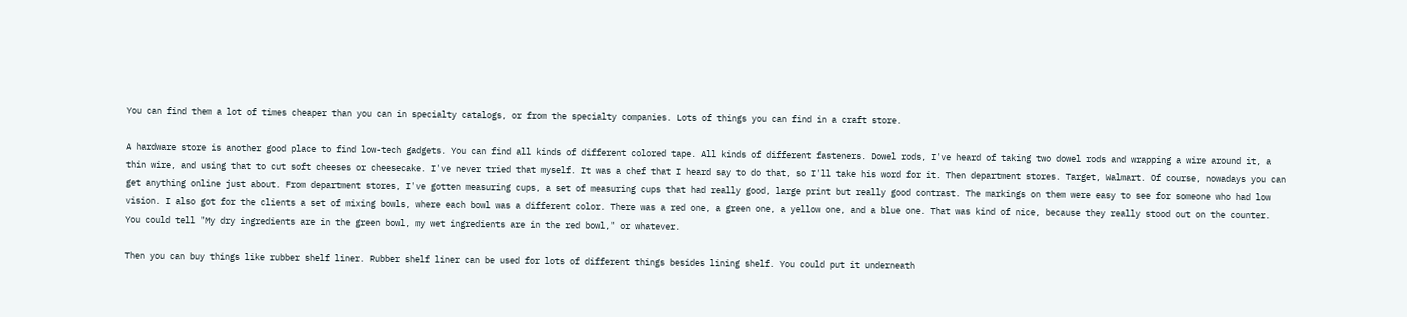You can find them a lot of times cheaper than you can in specialty catalogs, or from the specialty companies. Lots of things you can find in a craft store.

A hardware store is another good place to find low-tech gadgets. You can find all kinds of different colored tape. All kinds of different fasteners. Dowel rods, I've heard of taking two dowel rods and wrapping a wire around it, a thin wire, and using that to cut soft cheeses or cheesecake. I've never tried that myself. It was a chef that I heard say to do that, so I'll take his word for it. Then department stores. Target, Walmart. Of course, nowadays you can get anything online just about. From department stores, I've gotten measuring cups, a set of measuring cups that had really good, large print but really good contrast. The markings on them were easy to see for someone who had low vision. I also got for the clients a set of mixing bowls, where each bowl was a different color. There was a red one, a green one, a yellow one, and a blue one. That was kind of nice, because they really stood out on the counter. You could tell "My dry ingredients are in the green bowl, my wet ingredients are in the red bowl," or whatever.

Then you can buy things like rubber shelf liner. Rubber shelf liner can be used for lots of different things besides lining shelf. You could put it underneath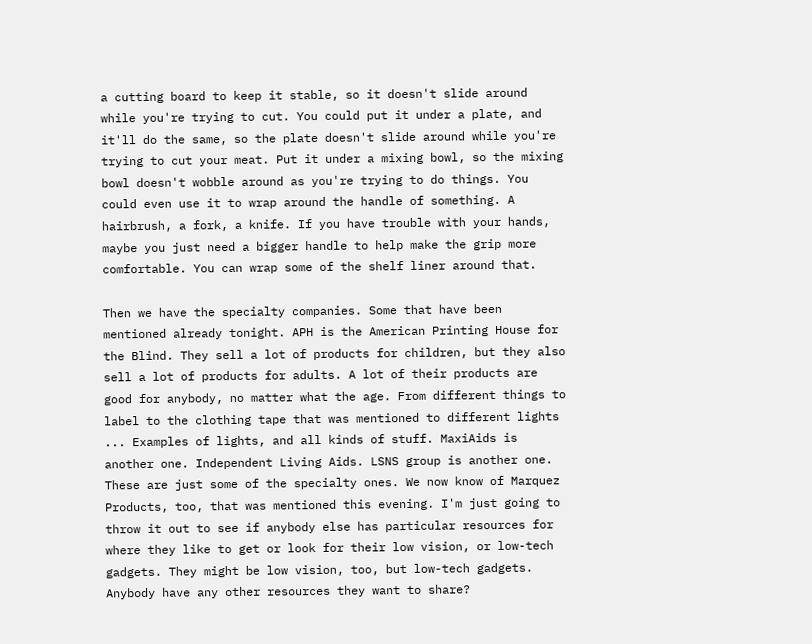a cutting board to keep it stable, so it doesn't slide around while you're trying to cut. You could put it under a plate, and it'll do the same, so the plate doesn't slide around while you're trying to cut your meat. Put it under a mixing bowl, so the mixing bowl doesn't wobble around as you're trying to do things. You could even use it to wrap around the handle of something. A hairbrush, a fork, a knife. If you have trouble with your hands, maybe you just need a bigger handle to help make the grip more comfortable. You can wrap some of the shelf liner around that.

Then we have the specialty companies. Some that have been mentioned already tonight. APH is the American Printing House for the Blind. They sell a lot of products for children, but they also sell a lot of products for adults. A lot of their products are good for anybody, no matter what the age. From different things to label to the clothing tape that was mentioned to different lights ... Examples of lights, and all kinds of stuff. MaxiAids is another one. Independent Living Aids. LSNS group is another one. These are just some of the specialty ones. We now know of Marquez Products, too, that was mentioned this evening. I'm just going to throw it out to see if anybody else has particular resources for where they like to get or look for their low vision, or low-tech gadgets. They might be low vision, too, but low-tech gadgets. Anybody have any other resources they want to share?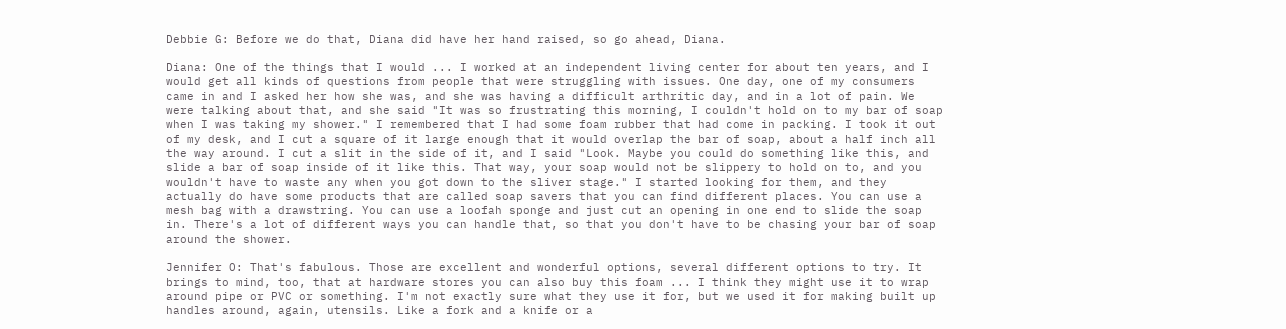Debbie G: Before we do that, Diana did have her hand raised, so go ahead, Diana.

Diana: One of the things that I would ... I worked at an independent living center for about ten years, and I would get all kinds of questions from people that were struggling with issues. One day, one of my consumers came in and I asked her how she was, and she was having a difficult arthritic day, and in a lot of pain. We were talking about that, and she said "It was so frustrating this morning, I couldn't hold on to my bar of soap when I was taking my shower." I remembered that I had some foam rubber that had come in packing. I took it out of my desk, and I cut a square of it large enough that it would overlap the bar of soap, about a half inch all the way around. I cut a slit in the side of it, and I said "Look. Maybe you could do something like this, and slide a bar of soap inside of it like this. That way, your soap would not be slippery to hold on to, and you wouldn't have to waste any when you got down to the sliver stage." I started looking for them, and they actually do have some products that are called soap savers that you can find different places. You can use a mesh bag with a drawstring. You can use a loofah sponge and just cut an opening in one end to slide the soap in. There's a lot of different ways you can handle that, so that you don't have to be chasing your bar of soap around the shower.

Jennifer O: That's fabulous. Those are excellent and wonderful options, several different options to try. It brings to mind, too, that at hardware stores you can also buy this foam ... I think they might use it to wrap around pipe or PVC or something. I'm not exactly sure what they use it for, but we used it for making built up handles around, again, utensils. Like a fork and a knife or a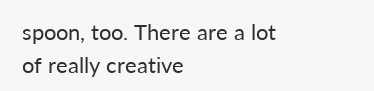spoon, too. There are a lot of really creative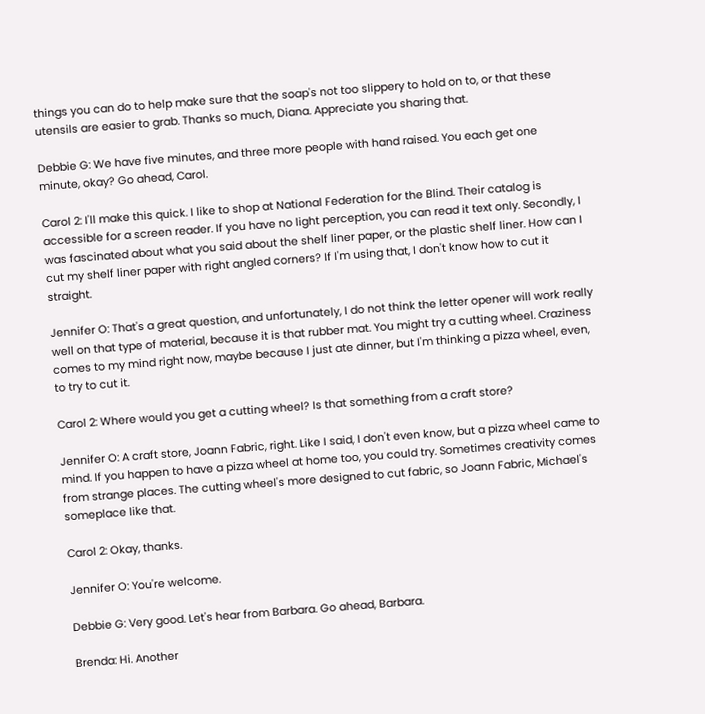things you can do to help make sure that the soap's not too slippery to hold on to, or that these utensils are easier to grab. Thanks so much, Diana. Appreciate you sharing that.

Debbie G: We have five minutes, and three more people with hand raised. You each get one minute, okay? Go ahead, Carol.

Carol 2: I'll make this quick. I like to shop at National Federation for the Blind. Their catalog is accessible for a screen reader. If you have no light perception, you can read it text only. Secondly, I was fascinated about what you said about the shelf liner paper, or the plastic shelf liner. How can I cut my shelf liner paper with right angled corners? If I'm using that, I don't know how to cut it straight.

Jennifer O: That's a great question, and unfortunately, I do not think the letter opener will work really well on that type of material, because it is that rubber mat. You might try a cutting wheel. Craziness comes to my mind right now, maybe because I just ate dinner, but I'm thinking a pizza wheel, even, to try to cut it.

Carol 2: Where would you get a cutting wheel? Is that something from a craft store?

Jennifer O: A craft store, Joann Fabric, right. Like I said, I don't even know, but a pizza wheel came to mind. If you happen to have a pizza wheel at home too, you could try. Sometimes creativity comes from strange places. The cutting wheel's more designed to cut fabric, so Joann Fabric, Michael's someplace like that.

Carol 2: Okay, thanks.

Jennifer O: You're welcome.

Debbie G: Very good. Let's hear from Barbara. Go ahead, Barbara.

Brenda: Hi. Another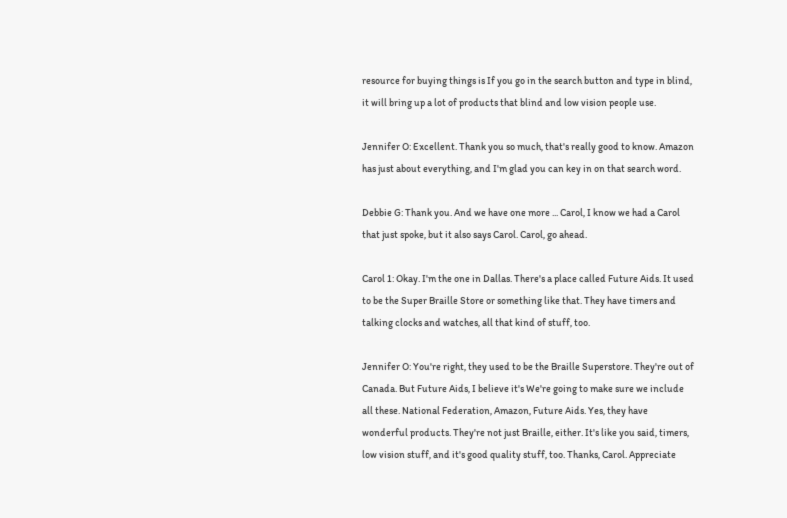resource for buying things is If you go in the search button and type in blind, it will bring up a lot of products that blind and low vision people use.

Jennifer O: Excellent. Thank you so much, that's really good to know. Amazon has just about everything, and I'm glad you can key in on that search word.

Debbie G: Thank you. And we have one more ... Carol, I know we had a Carol that just spoke, but it also says Carol. Carol, go ahead.

Carol 1: Okay. I'm the one in Dallas. There's a place called Future Aids. It used to be the Super Braille Store or something like that. They have timers and talking clocks and watches, all that kind of stuff, too.

Jennifer O: You're right, they used to be the Braille Superstore. They're out of Canada. But Future Aids, I believe it's We're going to make sure we include all these. National Federation, Amazon, Future Aids. Yes, they have wonderful products. They're not just Braille, either. It's like you said, timers, low vision stuff, and it's good quality stuff, too. Thanks, Carol. Appreciate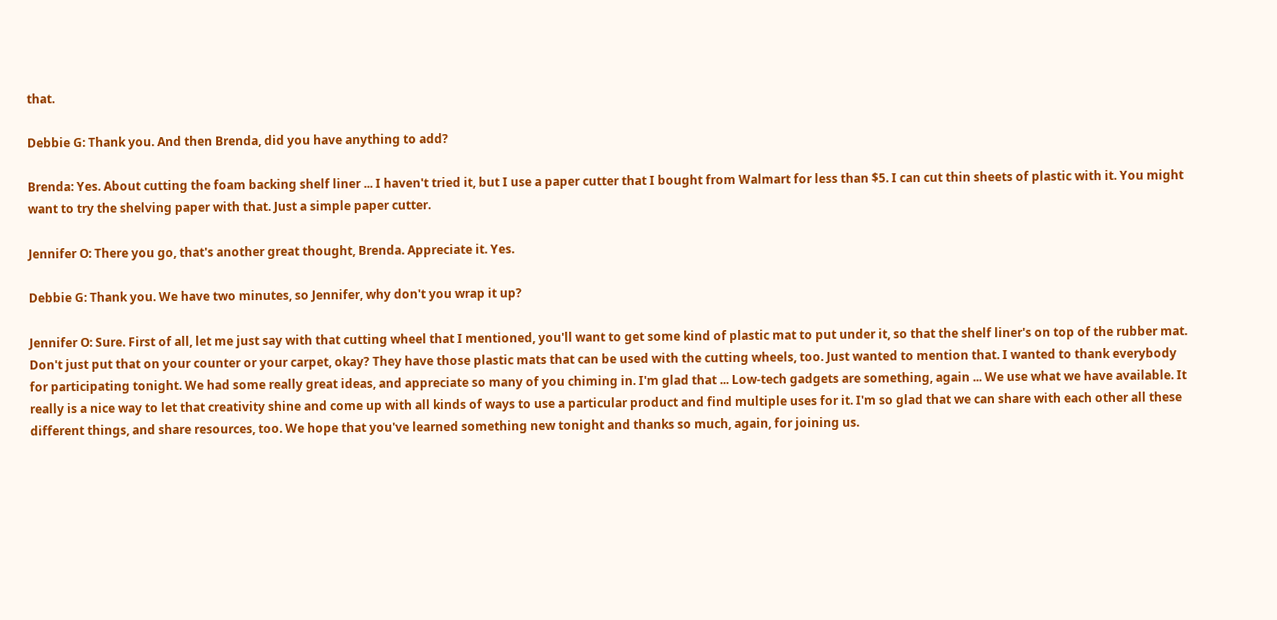that.

Debbie G: Thank you. And then Brenda, did you have anything to add?

Brenda: Yes. About cutting the foam backing shelf liner ... I haven't tried it, but I use a paper cutter that I bought from Walmart for less than $5. I can cut thin sheets of plastic with it. You might want to try the shelving paper with that. Just a simple paper cutter.

Jennifer O: There you go, that's another great thought, Brenda. Appreciate it. Yes.

Debbie G: Thank you. We have two minutes, so Jennifer, why don't you wrap it up?

Jennifer O: Sure. First of all, let me just say with that cutting wheel that I mentioned, you'll want to get some kind of plastic mat to put under it, so that the shelf liner's on top of the rubber mat. Don't just put that on your counter or your carpet, okay? They have those plastic mats that can be used with the cutting wheels, too. Just wanted to mention that. I wanted to thank everybody for participating tonight. We had some really great ideas, and appreciate so many of you chiming in. I'm glad that ... Low-tech gadgets are something, again ... We use what we have available. It really is a nice way to let that creativity shine and come up with all kinds of ways to use a particular product and find multiple uses for it. I'm so glad that we can share with each other all these different things, and share resources, too. We hope that you've learned something new tonight and thanks so much, again, for joining us.